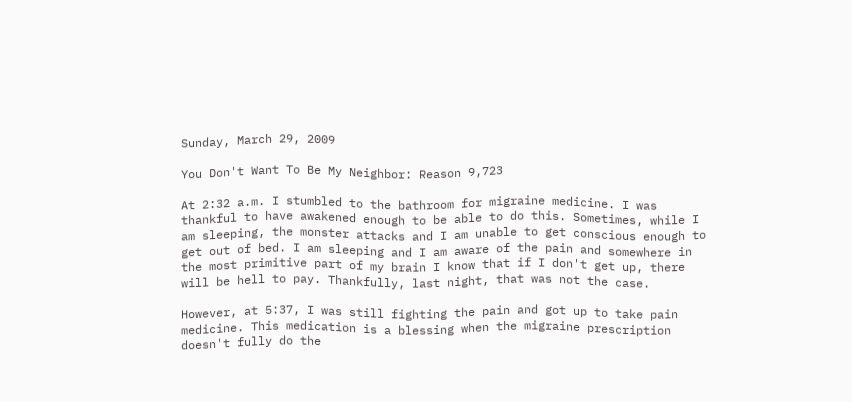Sunday, March 29, 2009

You Don't Want To Be My Neighbor: Reason 9,723

At 2:32 a.m. I stumbled to the bathroom for migraine medicine. I was thankful to have awakened enough to be able to do this. Sometimes, while I am sleeping, the monster attacks and I am unable to get conscious enough to get out of bed. I am sleeping and I am aware of the pain and somewhere in the most primitive part of my brain I know that if I don't get up, there will be hell to pay. Thankfully, last night, that was not the case.

However, at 5:37, I was still fighting the pain and got up to take pain medicine. This medication is a blessing when the migraine prescription doesn't fully do the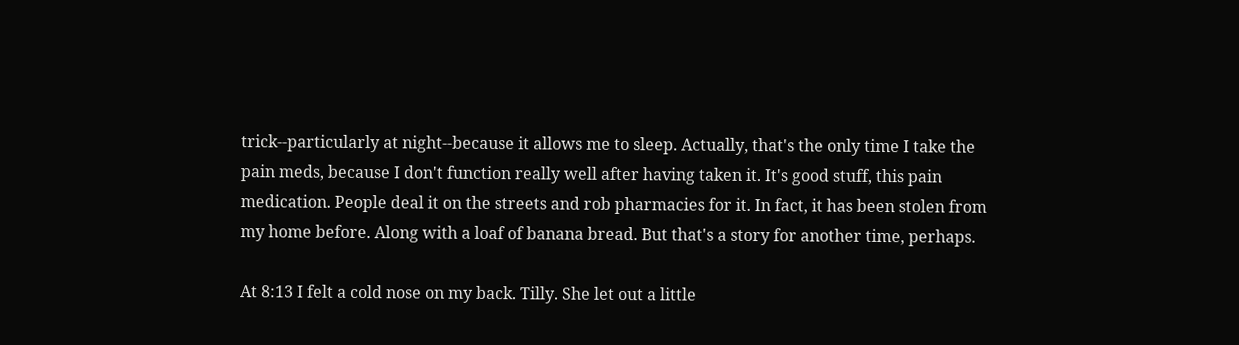trick--particularly at night--because it allows me to sleep. Actually, that's the only time I take the pain meds, because I don't function really well after having taken it. It's good stuff, this pain medication. People deal it on the streets and rob pharmacies for it. In fact, it has been stolen from my home before. Along with a loaf of banana bread. But that's a story for another time, perhaps.

At 8:13 I felt a cold nose on my back. Tilly. She let out a little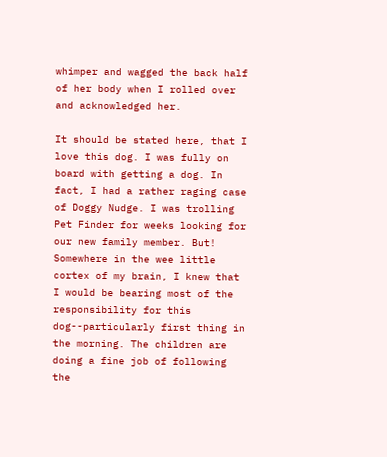whimper and wagged the back half of her body when I rolled over and acknowledged her.

It should be stated here, that I love this dog. I was fully on board with getting a dog. In fact, I had a rather raging case of Doggy Nudge. I was trolling Pet Finder for weeks looking for our new family member. But! Somewhere in the wee little cortex of my brain, I knew that I would be bearing most of the responsibility for this dog--particularly first thing in the morning. The children are doing a fine job of following the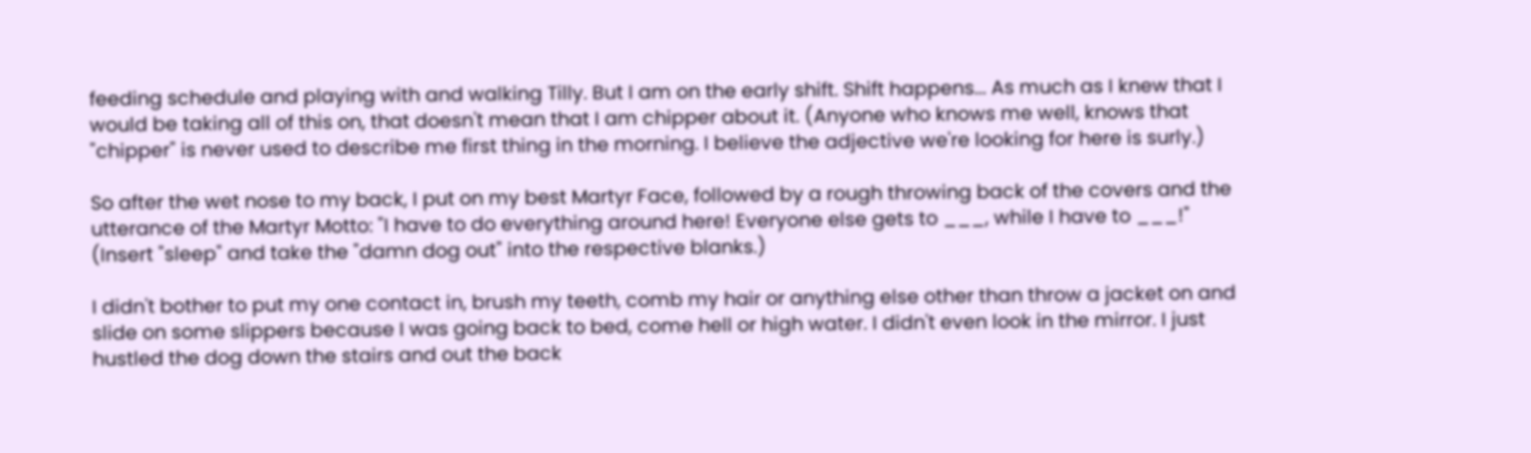feeding schedule and playing with and walking Tilly. But I am on the early shift. Shift happens... As much as I knew that I would be taking all of this on, that doesn't mean that I am chipper about it. (Anyone who knows me well, knows that "chipper" is never used to describe me first thing in the morning. I believe the adjective we're looking for here is surly.)

So after the wet nose to my back, I put on my best Martyr Face, followed by a rough throwing back of the covers and the utterance of the Martyr Motto: "I have to do everything around here! Everyone else gets to ___, while I have to ___!" (Insert "sleep" and take the "damn dog out" into the respective blanks.)

I didn't bother to put my one contact in, brush my teeth, comb my hair or anything else other than throw a jacket on and slide on some slippers because I was going back to bed, come hell or high water. I didn't even look in the mirror. I just hustled the dog down the stairs and out the back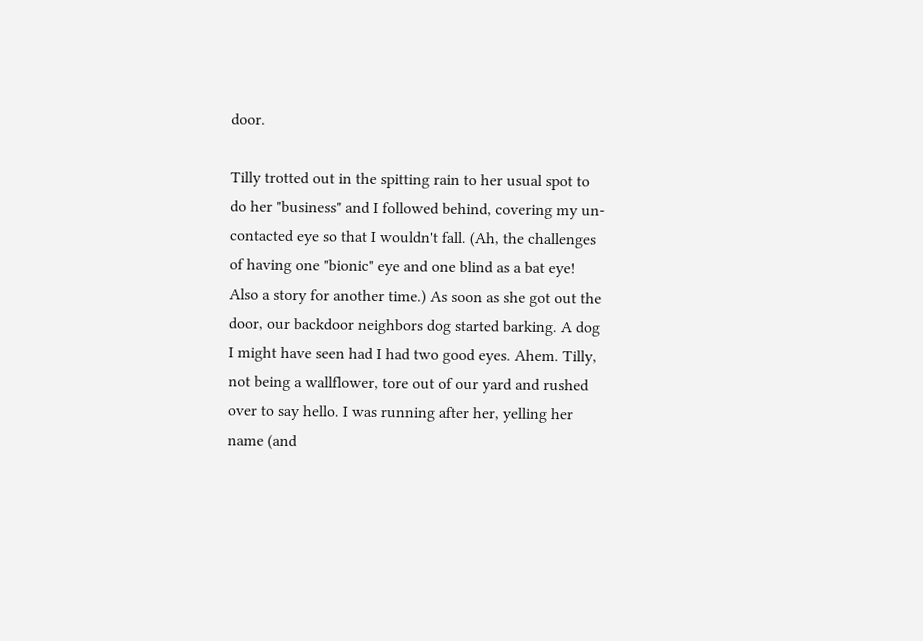door.

Tilly trotted out in the spitting rain to her usual spot to do her "business" and I followed behind, covering my un-contacted eye so that I wouldn't fall. (Ah, the challenges of having one "bionic" eye and one blind as a bat eye! Also a story for another time.) As soon as she got out the door, our backdoor neighbors dog started barking. A dog I might have seen had I had two good eyes. Ahem. Tilly, not being a wallflower, tore out of our yard and rushed over to say hello. I was running after her, yelling her name (and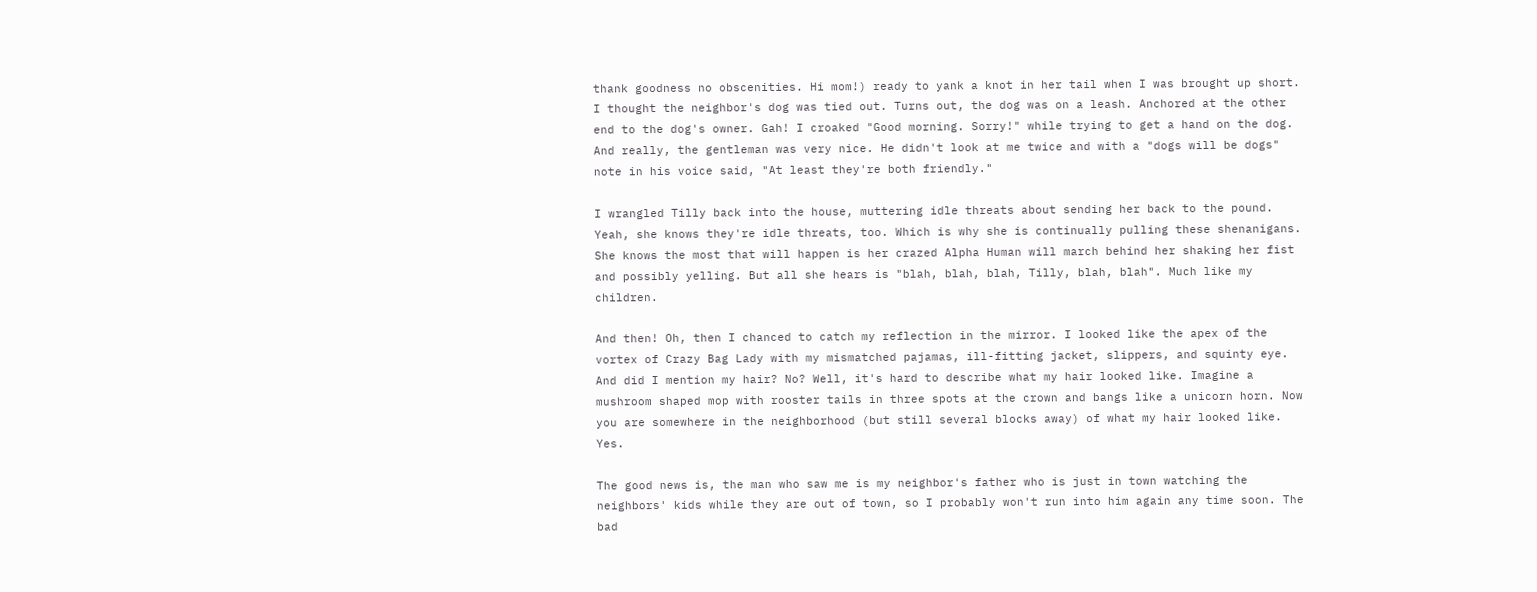thank goodness no obscenities. Hi mom!) ready to yank a knot in her tail when I was brought up short. I thought the neighbor's dog was tied out. Turns out, the dog was on a leash. Anchored at the other end to the dog's owner. Gah! I croaked "Good morning. Sorry!" while trying to get a hand on the dog. And really, the gentleman was very nice. He didn't look at me twice and with a "dogs will be dogs" note in his voice said, "At least they're both friendly."

I wrangled Tilly back into the house, muttering idle threats about sending her back to the pound. Yeah, she knows they're idle threats, too. Which is why she is continually pulling these shenanigans. She knows the most that will happen is her crazed Alpha Human will march behind her shaking her fist and possibly yelling. But all she hears is "blah, blah, blah, Tilly, blah, blah". Much like my children.

And then! Oh, then I chanced to catch my reflection in the mirror. I looked like the apex of the vortex of Crazy Bag Lady with my mismatched pajamas, ill-fitting jacket, slippers, and squinty eye. And did I mention my hair? No? Well, it's hard to describe what my hair looked like. Imagine a mushroom shaped mop with rooster tails in three spots at the crown and bangs like a unicorn horn. Now you are somewhere in the neighborhood (but still several blocks away) of what my hair looked like. Yes.

The good news is, the man who saw me is my neighbor's father who is just in town watching the neighbors' kids while they are out of town, so I probably won't run into him again any time soon. The bad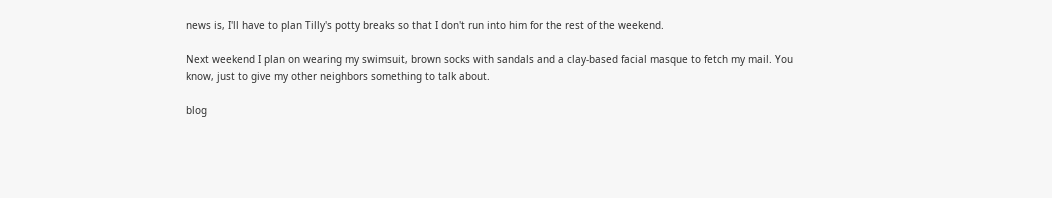news is, I'll have to plan Tilly's potty breaks so that I don't run into him for the rest of the weekend.

Next weekend I plan on wearing my swimsuit, brown socks with sandals and a clay-based facial masque to fetch my mail. You know, just to give my other neighbors something to talk about.

blog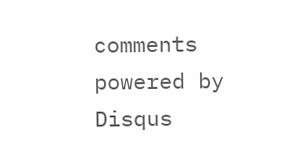comments powered by Disqus